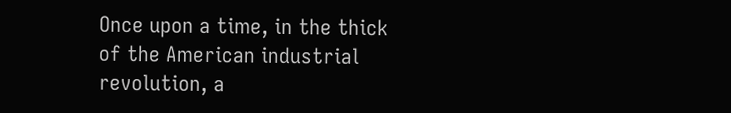Once upon a time, in the thick of the American industrial revolution, a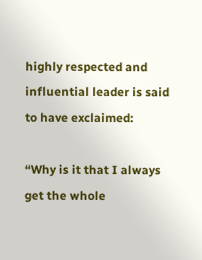highly respected and influential leader is said to have exclaimed:

“Why is it that I always get the whole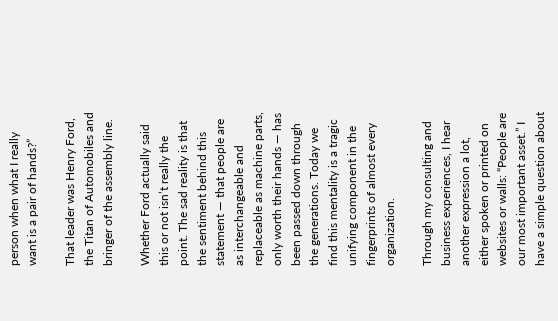person when what I really want is a pair of hands?”

That leader was Henry Ford, the Titan of Automobiles and bringer of the assembly line.

Whether Ford actually said this or not isn’t really the point. The sad reality is that the sentiment behind this statement — that people are as interchangeable and replaceable as machine parts, only worth their hands — has been passed down through the generations. Today we find this mentality is a tragic unifying component in the fingerprints of almost every organization.

Through my consulting and business experiences, I hear another expression a lot, either spoken or printed on websites or walls: “People are our most important asset.” I have a simple question about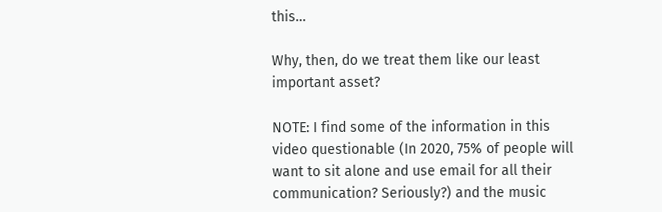this…

Why, then, do we treat them like our least important asset?

NOTE: I find some of the information in this video questionable (In 2020, 75% of people will want to sit alone and use email for all their communication? Seriously?) and the music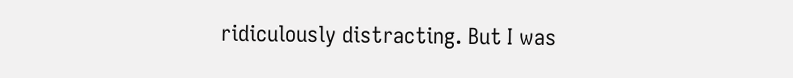ridiculously distracting. But I was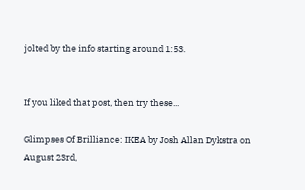jolted by the info starting around 1:53.


If you liked that post, then try these...

Glimpses Of Brilliance: IKEA by Josh Allan Dykstra on August 23rd,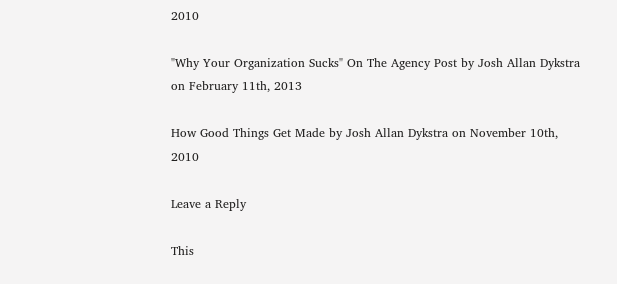2010

"Why Your Organization Sucks" On The Agency Post by Josh Allan Dykstra on February 11th, 2013

How Good Things Get Made by Josh Allan Dykstra on November 10th, 2010

Leave a Reply

This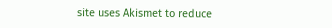site uses Akismet to reduce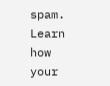spam. Learn how your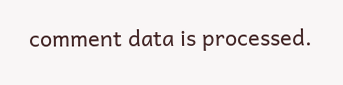comment data is processed.